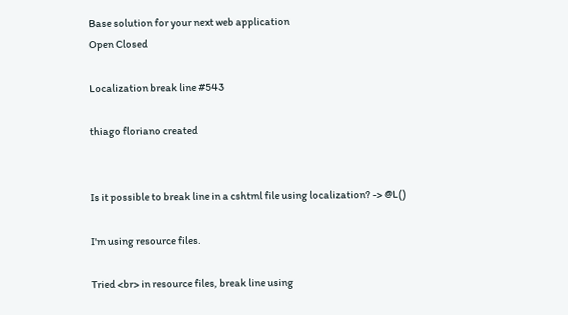Base solution for your next web application
Open Closed

Localization break line #543

thiago floriano created


Is it possible to break line in a cshtml file using localization? -> @L()

I'm using resource files.

Tried <br> in resource files, break line using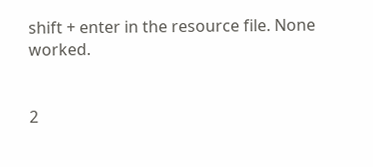shift + enter in the resource file. None worked.


2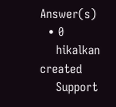Answer(s)
  • 0
    hikalkan created
    Support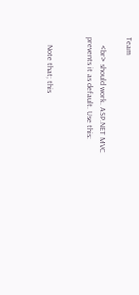Team

    <br> should work. ASP.NET MVC prevents it as default. Use this:


    Note that; this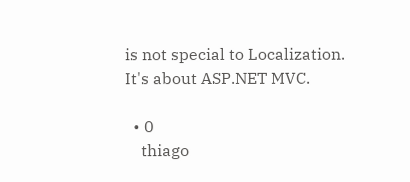is not special to Localization. It's about ASP.NET MVC.

  • 0
    thiago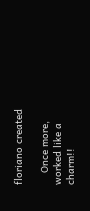floriano created

    Once more, worked like a charm!!